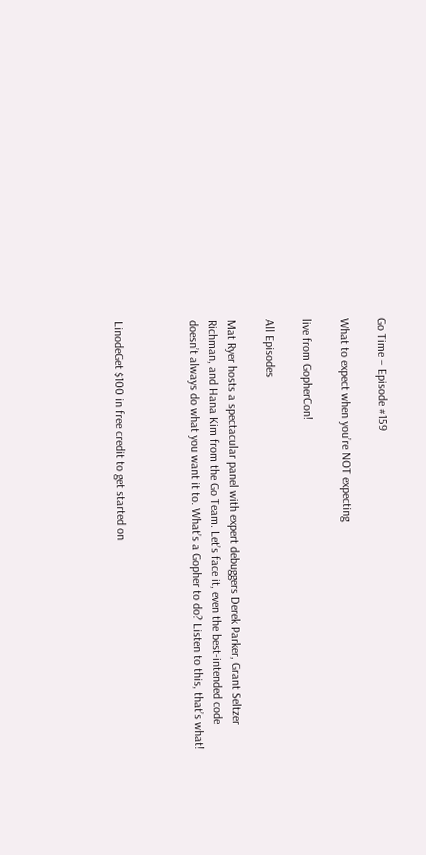Go Time – Episode #159

What to expect when you’re NOT expecting

live from GopherCon!

All Episodes

Mat Ryer hosts a spectacular panel with expert debuggers Derek Parker, Grant Seltzer Richman, and Hana Kim from the Go Team. Let’s face it, even the best-intended code doesn’t always do what you want it to. What’s a Gopher to do? Listen to this, that’s what!



LinodeGet $100 in free credit to get started on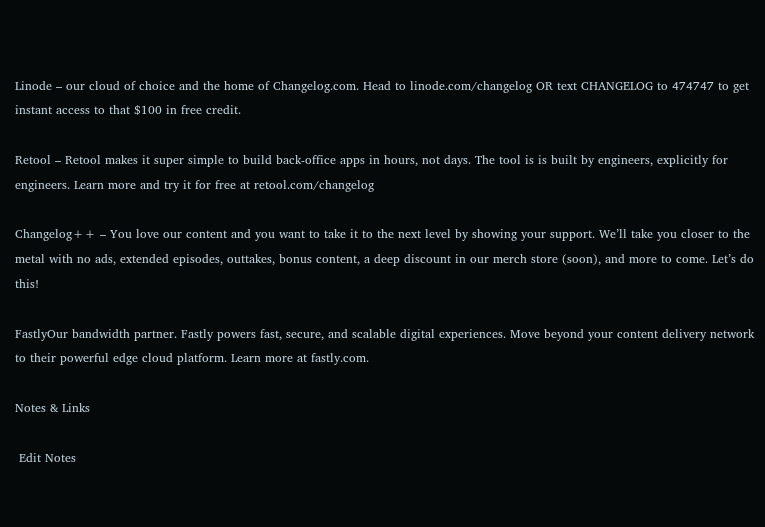Linode – our cloud of choice and the home of Changelog.com. Head to linode.com/changelog OR text CHANGELOG to 474747 to get instant access to that $100 in free credit.

Retool – Retool makes it super simple to build back-office apps in hours, not days. The tool is is built by engineers, explicitly for engineers. Learn more and try it for free at retool.com/changelog

Changelog++ – You love our content and you want to take it to the next level by showing your support. We’ll take you closer to the metal with no ads, extended episodes, outtakes, bonus content, a deep discount in our merch store (soon), and more to come. Let’s do this!

FastlyOur bandwidth partner. Fastly powers fast, secure, and scalable digital experiences. Move beyond your content delivery network to their powerful edge cloud platform. Learn more at fastly.com.

Notes & Links

 Edit Notes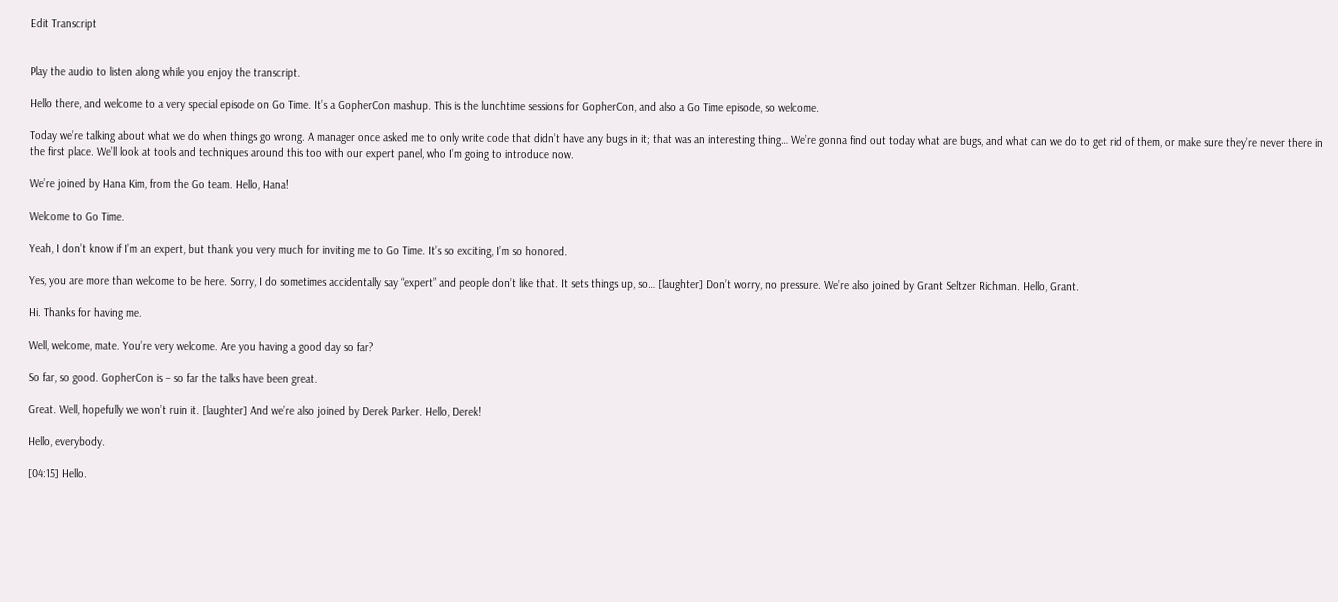Edit Transcript


Play the audio to listen along while you enjoy the transcript.

Hello there, and welcome to a very special episode on Go Time. It’s a GopherCon mashup. This is the lunchtime sessions for GopherCon, and also a Go Time episode, so welcome.

Today we’re talking about what we do when things go wrong. A manager once asked me to only write code that didn’t have any bugs in it; that was an interesting thing… We’re gonna find out today what are bugs, and what can we do to get rid of them, or make sure they’re never there in the first place. We’ll look at tools and techniques around this too with our expert panel, who I’m going to introduce now.

We’re joined by Hana Kim, from the Go team. Hello, Hana!

Welcome to Go Time.

Yeah, I don’t know if I’m an expert, but thank you very much for inviting me to Go Time. It’s so exciting, I’m so honored.

Yes, you are more than welcome to be here. Sorry, I do sometimes accidentally say “expert” and people don’t like that. It sets things up, so… [laughter] Don’t worry, no pressure. We’re also joined by Grant Seltzer Richman. Hello, Grant.

Hi. Thanks for having me.

Well, welcome, mate. You’re very welcome. Are you having a good day so far?

So far, so good. GopherCon is – so far the talks have been great.

Great. Well, hopefully we won’t ruin it. [laughter] And we’re also joined by Derek Parker. Hello, Derek!

Hello, everybody.

[04:15] Hello.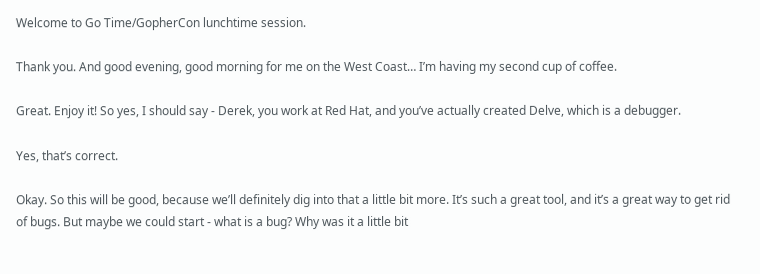Welcome to Go Time/GopherCon lunchtime session.

Thank you. And good evening, good morning for me on the West Coast… I’m having my second cup of coffee.

Great. Enjoy it! So yes, I should say - Derek, you work at Red Hat, and you’ve actually created Delve, which is a debugger.

Yes, that’s correct.

Okay. So this will be good, because we’ll definitely dig into that a little bit more. It’s such a great tool, and it’s a great way to get rid of bugs. But maybe we could start - what is a bug? Why was it a little bit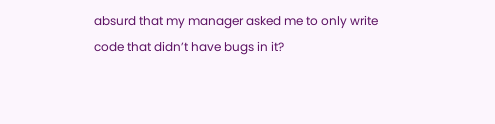absurd that my manager asked me to only write code that didn’t have bugs in it?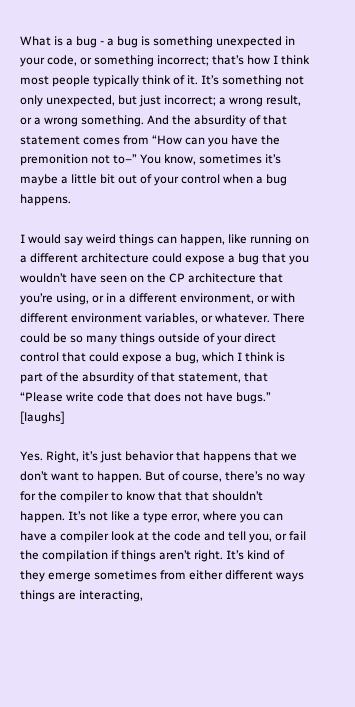What is a bug - a bug is something unexpected in your code, or something incorrect; that’s how I think most people typically think of it. It’s something not only unexpected, but just incorrect; a wrong result, or a wrong something. And the absurdity of that statement comes from “How can you have the premonition not to–” You know, sometimes it’s maybe a little bit out of your control when a bug happens.

I would say weird things can happen, like running on a different architecture could expose a bug that you wouldn’t have seen on the CP architecture that you’re using, or in a different environment, or with different environment variables, or whatever. There could be so many things outside of your direct control that could expose a bug, which I think is part of the absurdity of that statement, that “Please write code that does not have bugs.” [laughs]

Yes. Right, it’s just behavior that happens that we don’t want to happen. But of course, there’s no way for the compiler to know that that shouldn’t happen. It’s not like a type error, where you can have a compiler look at the code and tell you, or fail the compilation if things aren’t right. It’s kind of they emerge sometimes from either different ways things are interacting,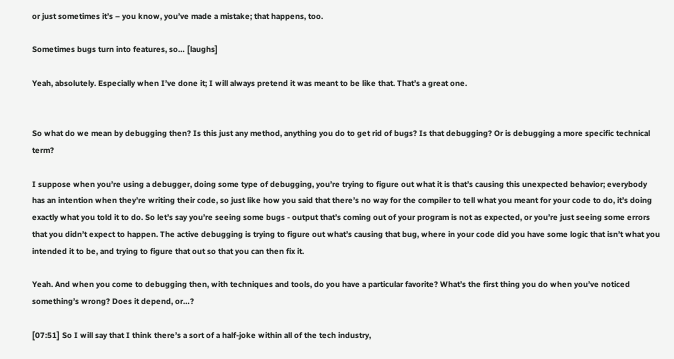or just sometimes it’s – you know, you’ve made a mistake; that happens, too.

Sometimes bugs turn into features, so… [laughs]

Yeah, absolutely. Especially when I’ve done it; I will always pretend it was meant to be like that. That’s a great one.


So what do we mean by debugging then? Is this just any method, anything you do to get rid of bugs? Is that debugging? Or is debugging a more specific technical term?

I suppose when you’re using a debugger, doing some type of debugging, you’re trying to figure out what it is that’s causing this unexpected behavior; everybody has an intention when they’re writing their code, so just like how you said that there’s no way for the compiler to tell what you meant for your code to do, it’s doing exactly what you told it to do. So let’s say you’re seeing some bugs - output that’s coming out of your program is not as expected, or you’re just seeing some errors that you didn’t expect to happen. The active debugging is trying to figure out what’s causing that bug, where in your code did you have some logic that isn’t what you intended it to be, and trying to figure that out so that you can then fix it.

Yeah. And when you come to debugging then, with techniques and tools, do you have a particular favorite? What’s the first thing you do when you’ve noticed something’s wrong? Does it depend, or…?

[07:51] So I will say that I think there’s a sort of a half-joke within all of the tech industry,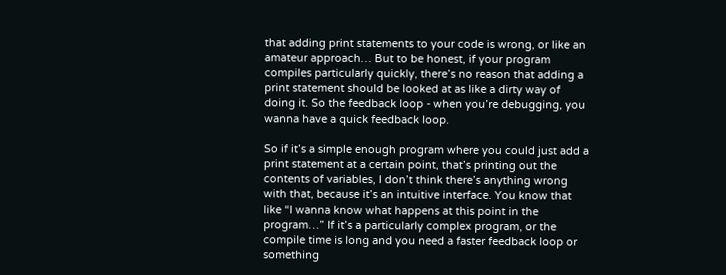that adding print statements to your code is wrong, or like an amateur approach… But to be honest, if your program compiles particularly quickly, there’s no reason that adding a print statement should be looked at as like a dirty way of doing it. So the feedback loop - when you’re debugging, you wanna have a quick feedback loop.

So if it’s a simple enough program where you could just add a print statement at a certain point, that’s printing out the contents of variables, I don’t think there’s anything wrong with that, because it’s an intuitive interface. You know that like “I wanna know what happens at this point in the program…” If it’s a particularly complex program, or the compile time is long and you need a faster feedback loop or something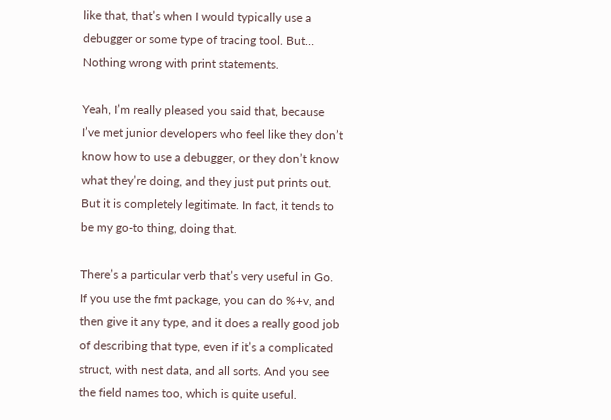like that, that’s when I would typically use a debugger or some type of tracing tool. But… Nothing wrong with print statements.

Yeah, I’m really pleased you said that, because I’ve met junior developers who feel like they don’t know how to use a debugger, or they don’t know what they’re doing, and they just put prints out. But it is completely legitimate. In fact, it tends to be my go-to thing, doing that.

There’s a particular verb that’s very useful in Go. If you use the fmt package, you can do %+v, and then give it any type, and it does a really good job of describing that type, even if it’s a complicated struct, with nest data, and all sorts. And you see the field names too, which is quite useful.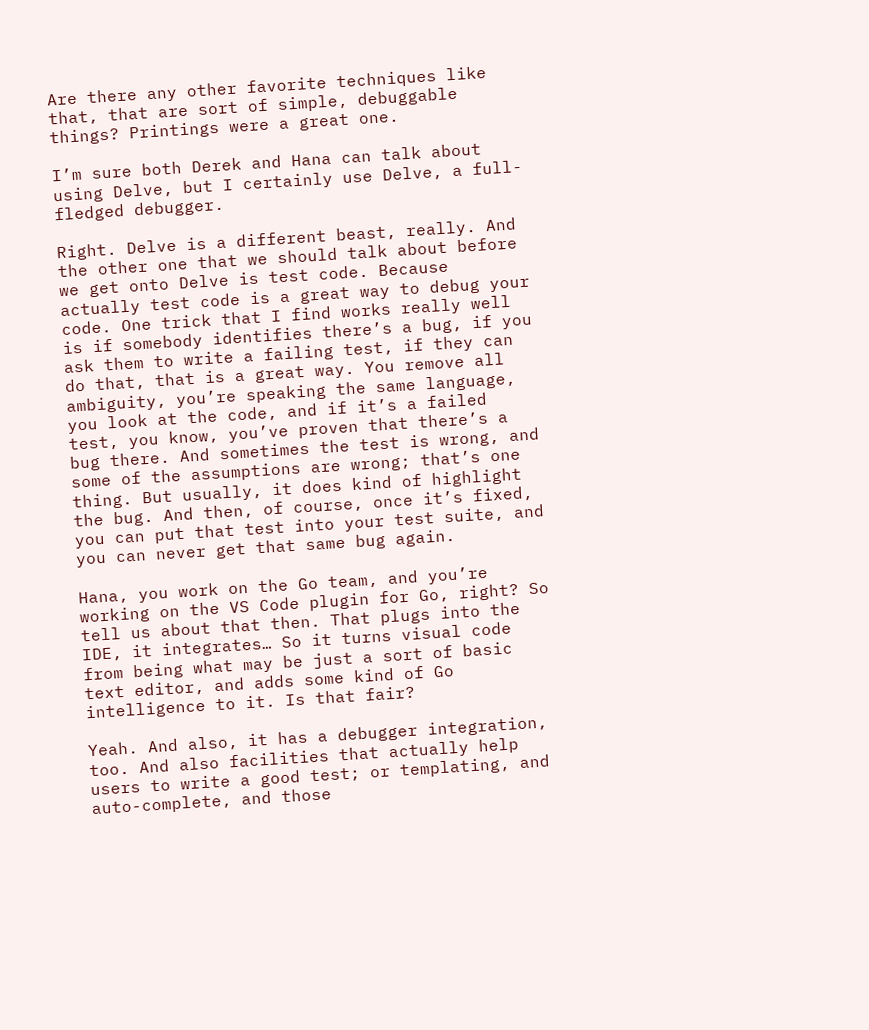Are there any other favorite techniques like that, that are sort of simple, debuggable things? Printings were a great one.

I’m sure both Derek and Hana can talk about using Delve, but I certainly use Delve, a full-fledged debugger.

Right. Delve is a different beast, really. And the other one that we should talk about before we get onto Delve is test code. Because actually test code is a great way to debug your code. One trick that I find works really well is if somebody identifies there’s a bug, if you ask them to write a failing test, if they can do that, that is a great way. You remove all ambiguity, you’re speaking the same language, you look at the code, and if it’s a failed test, you know, you’ve proven that there’s a bug there. And sometimes the test is wrong, and some of the assumptions are wrong; that’s one thing. But usually, it does kind of highlight the bug. And then, of course, once it’s fixed, you can put that test into your test suite, and you can never get that same bug again.

Hana, you work on the Go team, and you’re working on the VS Code plugin for Go, right? So tell us about that then. That plugs into the IDE, it integrates… So it turns visual code from being what may be just a sort of basic text editor, and adds some kind of Go intelligence to it. Is that fair?

Yeah. And also, it has a debugger integration, too. And also facilities that actually help users to write a good test; or templating, and auto-complete, and those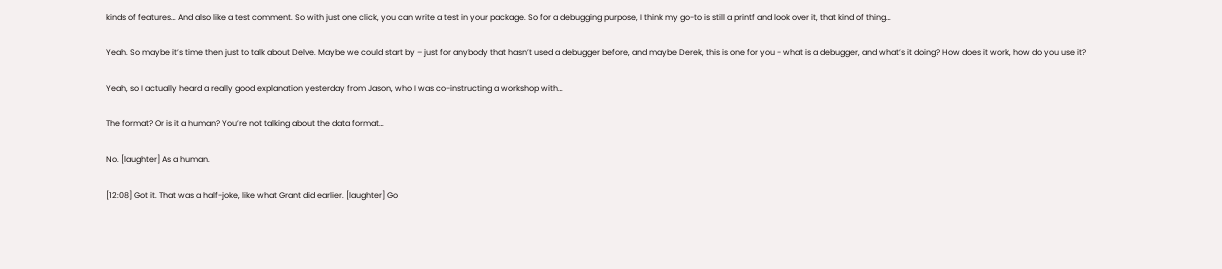kinds of features… And also like a test comment. So with just one click, you can write a test in your package. So for a debugging purpose, I think my go-to is still a printf and look over it, that kind of thing…

Yeah. So maybe it’s time then just to talk about Delve. Maybe we could start by – just for anybody that hasn’t used a debugger before, and maybe Derek, this is one for you - what is a debugger, and what’s it doing? How does it work, how do you use it?

Yeah, so I actually heard a really good explanation yesterday from Jason, who I was co-instructing a workshop with…

The format? Or is it a human? You’re not talking about the data format…

No. [laughter] As a human.

[12:08] Got it. That was a half-joke, like what Grant did earlier. [laughter] Go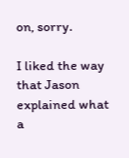on, sorry.

I liked the way that Jason explained what a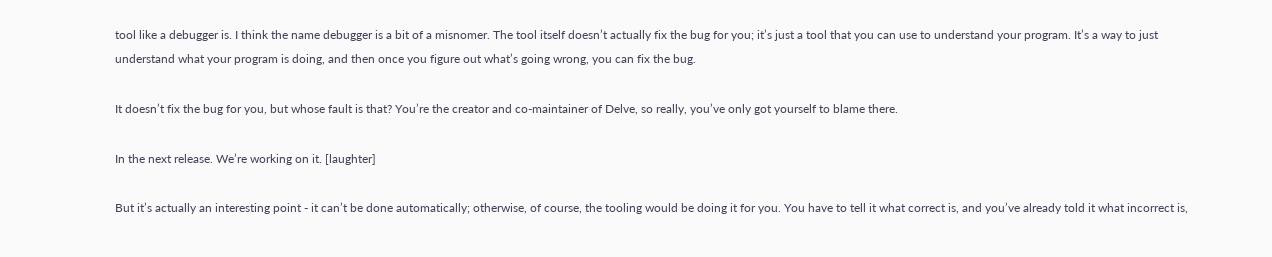tool like a debugger is. I think the name debugger is a bit of a misnomer. The tool itself doesn’t actually fix the bug for you; it’s just a tool that you can use to understand your program. It’s a way to just understand what your program is doing, and then once you figure out what’s going wrong, you can fix the bug.

It doesn’t fix the bug for you, but whose fault is that? You’re the creator and co-maintainer of Delve, so really, you’ve only got yourself to blame there.

In the next release. We’re working on it. [laughter]

But it’s actually an interesting point - it can’t be done automatically; otherwise, of course, the tooling would be doing it for you. You have to tell it what correct is, and you’ve already told it what incorrect is,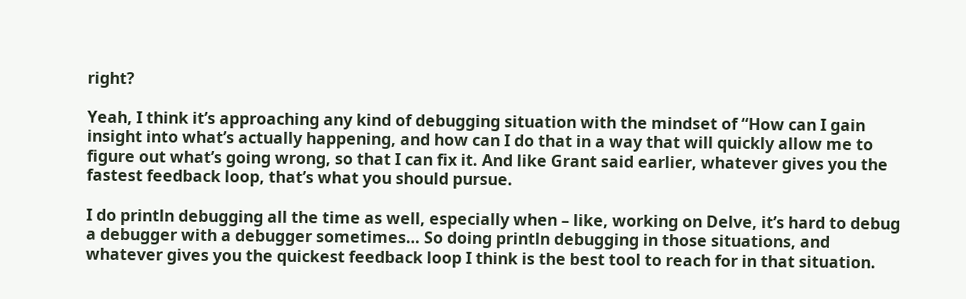right?

Yeah, I think it’s approaching any kind of debugging situation with the mindset of “How can I gain insight into what’s actually happening, and how can I do that in a way that will quickly allow me to figure out what’s going wrong, so that I can fix it. And like Grant said earlier, whatever gives you the fastest feedback loop, that’s what you should pursue.

I do println debugging all the time as well, especially when – like, working on Delve, it’s hard to debug a debugger with a debugger sometimes… So doing println debugging in those situations, and whatever gives you the quickest feedback loop I think is the best tool to reach for in that situation.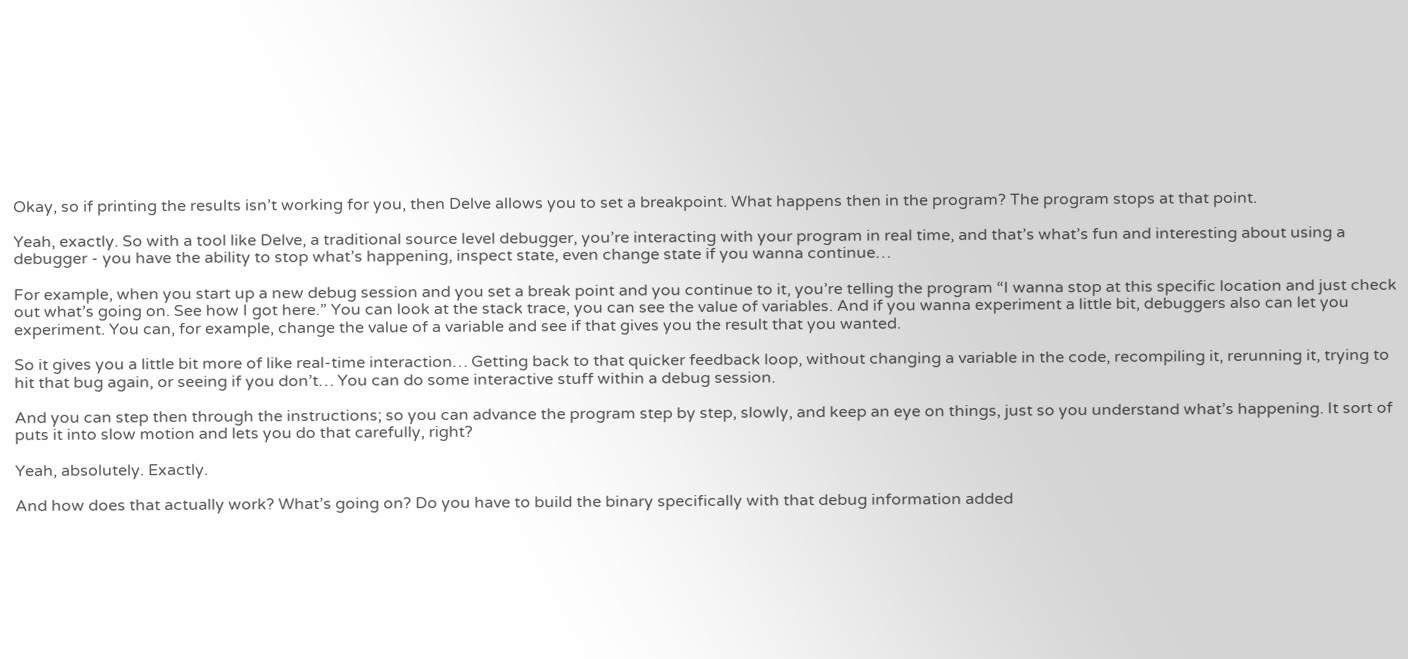Okay, so if printing the results isn’t working for you, then Delve allows you to set a breakpoint. What happens then in the program? The program stops at that point.

Yeah, exactly. So with a tool like Delve, a traditional source level debugger, you’re interacting with your program in real time, and that’s what’s fun and interesting about using a debugger - you have the ability to stop what’s happening, inspect state, even change state if you wanna continue…

For example, when you start up a new debug session and you set a break point and you continue to it, you’re telling the program “I wanna stop at this specific location and just check out what’s going on. See how I got here.” You can look at the stack trace, you can see the value of variables. And if you wanna experiment a little bit, debuggers also can let you experiment. You can, for example, change the value of a variable and see if that gives you the result that you wanted.

So it gives you a little bit more of like real-time interaction… Getting back to that quicker feedback loop, without changing a variable in the code, recompiling it, rerunning it, trying to hit that bug again, or seeing if you don’t… You can do some interactive stuff within a debug session.

And you can step then through the instructions; so you can advance the program step by step, slowly, and keep an eye on things, just so you understand what’s happening. It sort of puts it into slow motion and lets you do that carefully, right?

Yeah, absolutely. Exactly.

And how does that actually work? What’s going on? Do you have to build the binary specifically with that debug information added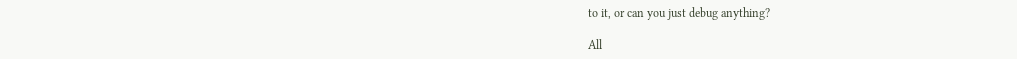to it, or can you just debug anything?

All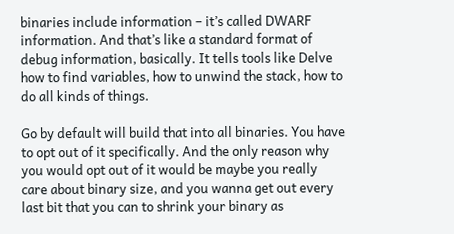binaries include information – it’s called DWARF information. And that’s like a standard format of debug information, basically. It tells tools like Delve how to find variables, how to unwind the stack, how to do all kinds of things.

Go by default will build that into all binaries. You have to opt out of it specifically. And the only reason why you would opt out of it would be maybe you really care about binary size, and you wanna get out every last bit that you can to shrink your binary as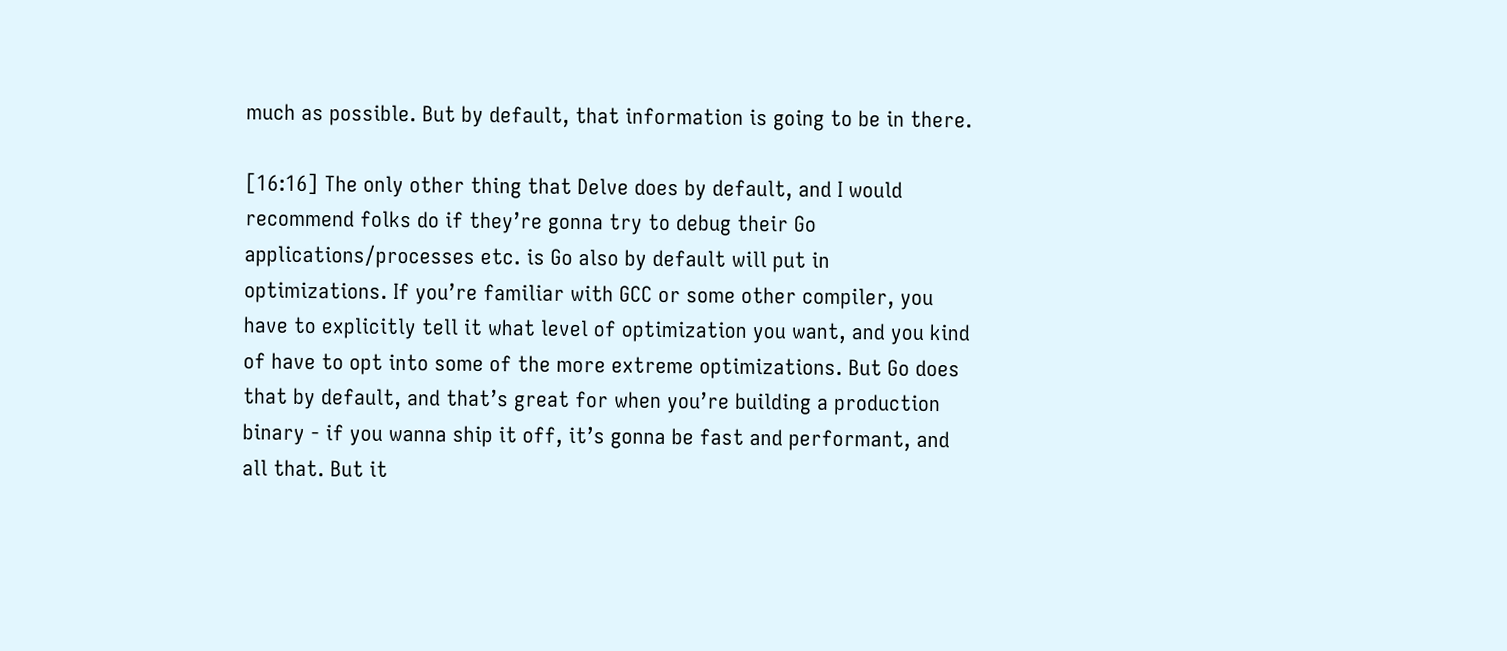much as possible. But by default, that information is going to be in there.

[16:16] The only other thing that Delve does by default, and I would recommend folks do if they’re gonna try to debug their Go applications/processes etc. is Go also by default will put in optimizations. If you’re familiar with GCC or some other compiler, you have to explicitly tell it what level of optimization you want, and you kind of have to opt into some of the more extreme optimizations. But Go does that by default, and that’s great for when you’re building a production binary - if you wanna ship it off, it’s gonna be fast and performant, and all that. But it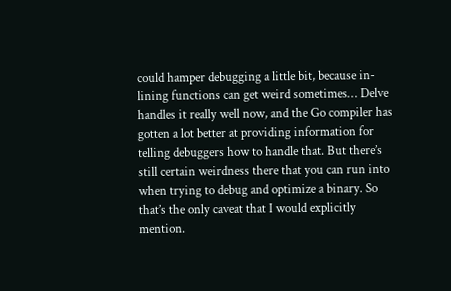could hamper debugging a little bit, because in-lining functions can get weird sometimes… Delve handles it really well now, and the Go compiler has gotten a lot better at providing information for telling debuggers how to handle that. But there’s still certain weirdness there that you can run into when trying to debug and optimize a binary. So that’s the only caveat that I would explicitly mention.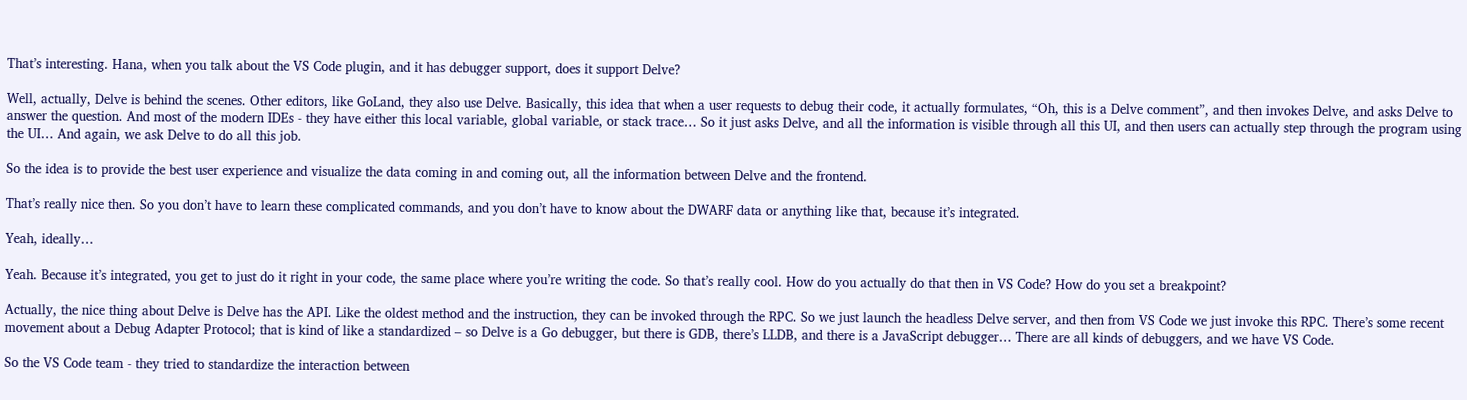That’s interesting. Hana, when you talk about the VS Code plugin, and it has debugger support, does it support Delve?

Well, actually, Delve is behind the scenes. Other editors, like GoLand, they also use Delve. Basically, this idea that when a user requests to debug their code, it actually formulates, “Oh, this is a Delve comment”, and then invokes Delve, and asks Delve to answer the question. And most of the modern IDEs - they have either this local variable, global variable, or stack trace… So it just asks Delve, and all the information is visible through all this UI, and then users can actually step through the program using the UI… And again, we ask Delve to do all this job.

So the idea is to provide the best user experience and visualize the data coming in and coming out, all the information between Delve and the frontend.

That’s really nice then. So you don’t have to learn these complicated commands, and you don’t have to know about the DWARF data or anything like that, because it’s integrated.

Yeah, ideally…

Yeah. Because it’s integrated, you get to just do it right in your code, the same place where you’re writing the code. So that’s really cool. How do you actually do that then in VS Code? How do you set a breakpoint?

Actually, the nice thing about Delve is Delve has the API. Like the oldest method and the instruction, they can be invoked through the RPC. So we just launch the headless Delve server, and then from VS Code we just invoke this RPC. There’s some recent movement about a Debug Adapter Protocol; that is kind of like a standardized – so Delve is a Go debugger, but there is GDB, there’s LLDB, and there is a JavaScript debugger… There are all kinds of debuggers, and we have VS Code.

So the VS Code team - they tried to standardize the interaction between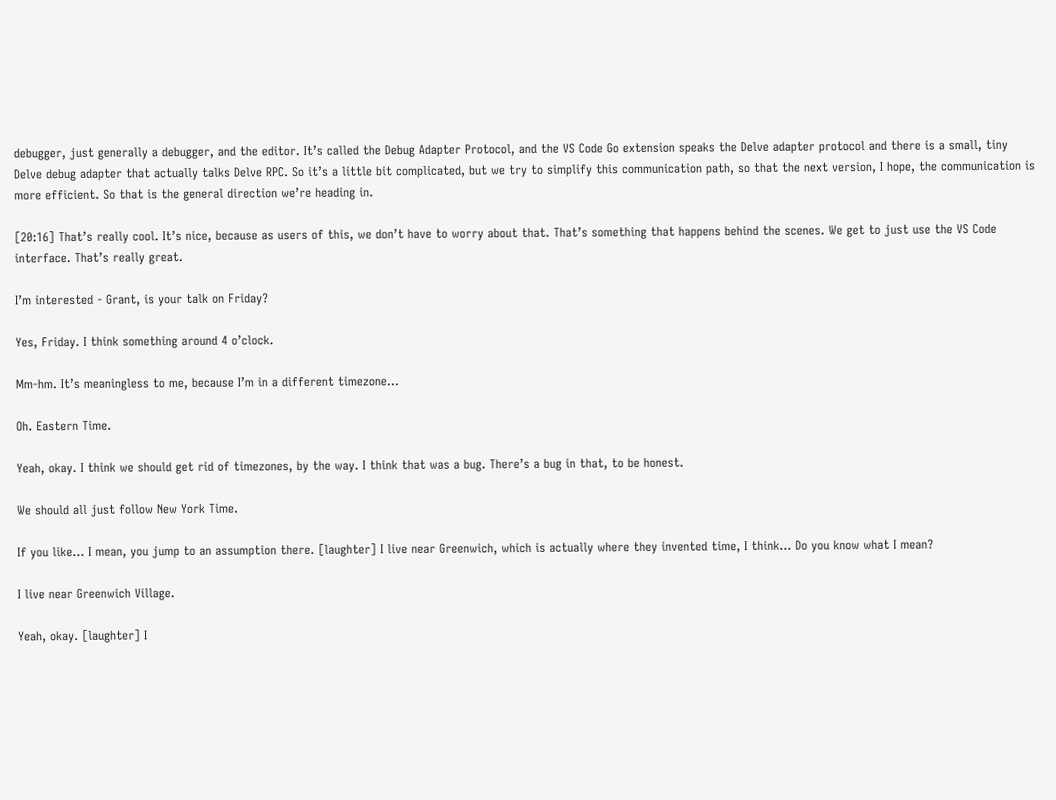debugger, just generally a debugger, and the editor. It’s called the Debug Adapter Protocol, and the VS Code Go extension speaks the Delve adapter protocol and there is a small, tiny Delve debug adapter that actually talks Delve RPC. So it’s a little bit complicated, but we try to simplify this communication path, so that the next version, I hope, the communication is more efficient. So that is the general direction we’re heading in.

[20:16] That’s really cool. It’s nice, because as users of this, we don’t have to worry about that. That’s something that happens behind the scenes. We get to just use the VS Code interface. That’s really great.

I’m interested - Grant, is your talk on Friday?

Yes, Friday. I think something around 4 o’clock.

Mm-hm. It’s meaningless to me, because I’m in a different timezone…

Oh. Eastern Time.

Yeah, okay. I think we should get rid of timezones, by the way. I think that was a bug. There’s a bug in that, to be honest.

We should all just follow New York Time.

If you like… I mean, you jump to an assumption there. [laughter] I live near Greenwich, which is actually where they invented time, I think… Do you know what I mean?

I live near Greenwich Village.

Yeah, okay. [laughter] I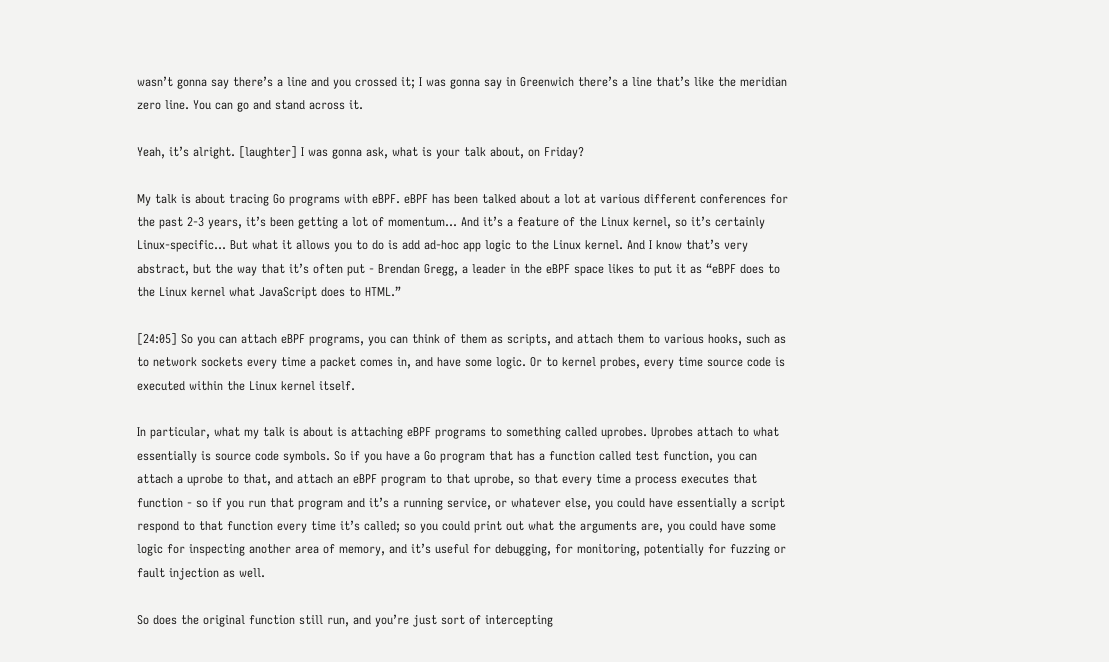wasn’t gonna say there’s a line and you crossed it; I was gonna say in Greenwich there’s a line that’s like the meridian zero line. You can go and stand across it.

Yeah, it’s alright. [laughter] I was gonna ask, what is your talk about, on Friday?

My talk is about tracing Go programs with eBPF. eBPF has been talked about a lot at various different conferences for the past 2-3 years, it’s been getting a lot of momentum… And it’s a feature of the Linux kernel, so it’s certainly Linux-specific… But what it allows you to do is add ad-hoc app logic to the Linux kernel. And I know that’s very abstract, but the way that it’s often put - Brendan Gregg, a leader in the eBPF space likes to put it as “eBPF does to the Linux kernel what JavaScript does to HTML.”

[24:05] So you can attach eBPF programs, you can think of them as scripts, and attach them to various hooks, such as to network sockets every time a packet comes in, and have some logic. Or to kernel probes, every time source code is executed within the Linux kernel itself.

In particular, what my talk is about is attaching eBPF programs to something called uprobes. Uprobes attach to what essentially is source code symbols. So if you have a Go program that has a function called test function, you can attach a uprobe to that, and attach an eBPF program to that uprobe, so that every time a process executes that function - so if you run that program and it’s a running service, or whatever else, you could have essentially a script respond to that function every time it’s called; so you could print out what the arguments are, you could have some logic for inspecting another area of memory, and it’s useful for debugging, for monitoring, potentially for fuzzing or fault injection as well.

So does the original function still run, and you’re just sort of intercepting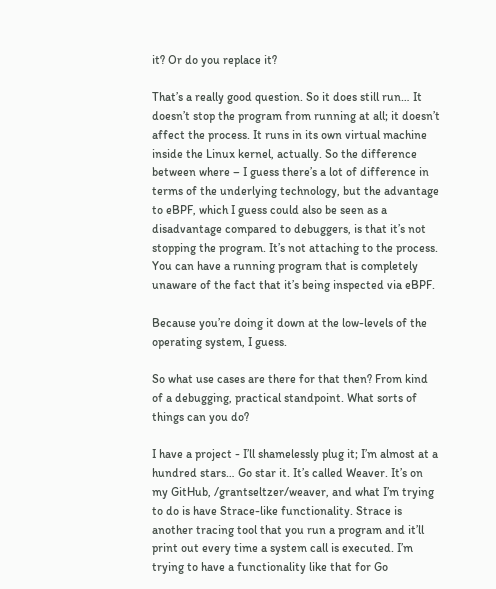it? Or do you replace it?

That’s a really good question. So it does still run… It doesn’t stop the program from running at all; it doesn’t affect the process. It runs in its own virtual machine inside the Linux kernel, actually. So the difference between where – I guess there’s a lot of difference in terms of the underlying technology, but the advantage to eBPF, which I guess could also be seen as a disadvantage compared to debuggers, is that it’s not stopping the program. It’s not attaching to the process. You can have a running program that is completely unaware of the fact that it’s being inspected via eBPF.

Because you’re doing it down at the low-levels of the operating system, I guess.

So what use cases are there for that then? From kind of a debugging, practical standpoint. What sorts of things can you do?

I have a project - I’ll shamelessly plug it; I’m almost at a hundred stars… Go star it. It’s called Weaver. It’s on my GitHub, /grantseltzer/weaver, and what I’m trying to do is have Strace-like functionality. Strace is another tracing tool that you run a program and it’ll print out every time a system call is executed. I’m trying to have a functionality like that for Go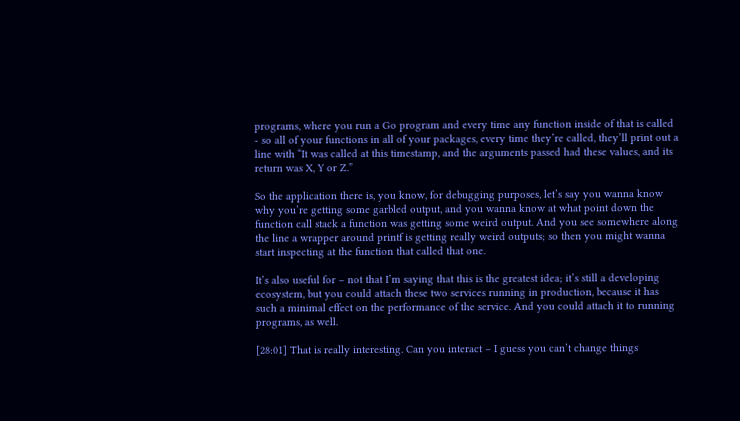programs, where you run a Go program and every time any function inside of that is called - so all of your functions in all of your packages, every time they’re called, they’ll print out a line with “It was called at this timestamp, and the arguments passed had these values, and its return was X, Y or Z.”

So the application there is, you know, for debugging purposes, let’s say you wanna know why you’re getting some garbled output, and you wanna know at what point down the function call stack a function was getting some weird output. And you see somewhere along the line a wrapper around printf is getting really weird outputs; so then you might wanna start inspecting at the function that called that one.

It’s also useful for – not that I’m saying that this is the greatest idea; it’s still a developing ecosystem, but you could attach these two services running in production, because it has such a minimal effect on the performance of the service. And you could attach it to running programs, as well.

[28:01] That is really interesting. Can you interact – I guess you can’t change things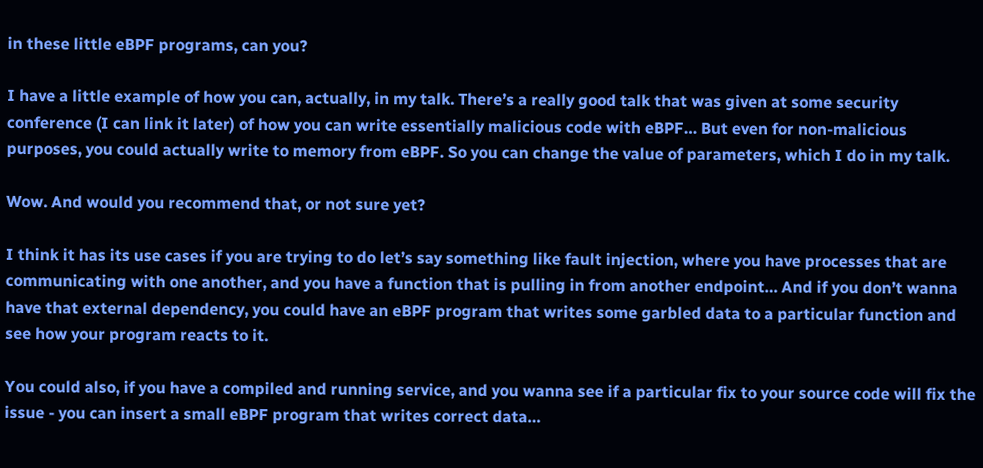in these little eBPF programs, can you?

I have a little example of how you can, actually, in my talk. There’s a really good talk that was given at some security conference (I can link it later) of how you can write essentially malicious code with eBPF… But even for non-malicious purposes, you could actually write to memory from eBPF. So you can change the value of parameters, which I do in my talk.

Wow. And would you recommend that, or not sure yet?

I think it has its use cases if you are trying to do let’s say something like fault injection, where you have processes that are communicating with one another, and you have a function that is pulling in from another endpoint… And if you don’t wanna have that external dependency, you could have an eBPF program that writes some garbled data to a particular function and see how your program reacts to it.

You could also, if you have a compiled and running service, and you wanna see if a particular fix to your source code will fix the issue - you can insert a small eBPF program that writes correct data…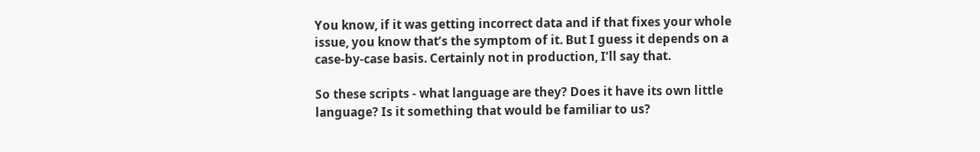You know, if it was getting incorrect data and if that fixes your whole issue, you know that’s the symptom of it. But I guess it depends on a case-by-case basis. Certainly not in production, I’ll say that.

So these scripts - what language are they? Does it have its own little language? Is it something that would be familiar to us?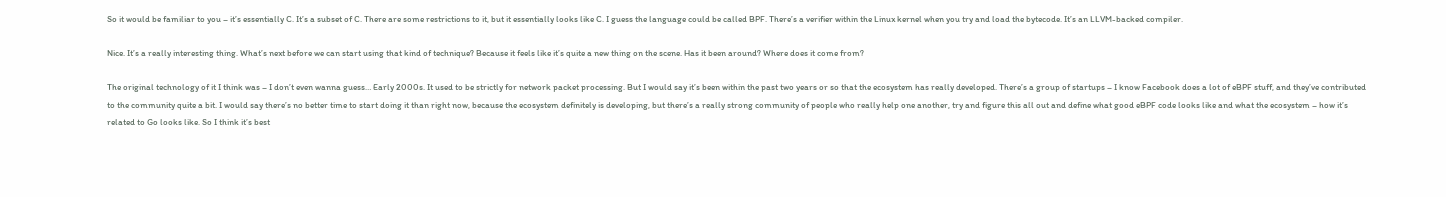So it would be familiar to you – it’s essentially C. It’s a subset of C. There are some restrictions to it, but it essentially looks like C. I guess the language could be called BPF. There’s a verifier within the Linux kernel when you try and load the bytecode. It’s an LLVM-backed compiler.

Nice. It’s a really interesting thing. What’s next before we can start using that kind of technique? Because it feels like it’s quite a new thing on the scene. Has it been around? Where does it come from?

The original technology of it I think was – I don’t even wanna guess… Early 2000s. It used to be strictly for network packet processing. But I would say it’s been within the past two years or so that the ecosystem has really developed. There’s a group of startups – I know Facebook does a lot of eBPF stuff, and they’ve contributed to the community quite a bit. I would say there’s no better time to start doing it than right now, because the ecosystem definitely is developing, but there’s a really strong community of people who really help one another, try and figure this all out and define what good eBPF code looks like and what the ecosystem – how it’s related to Go looks like. So I think it’s best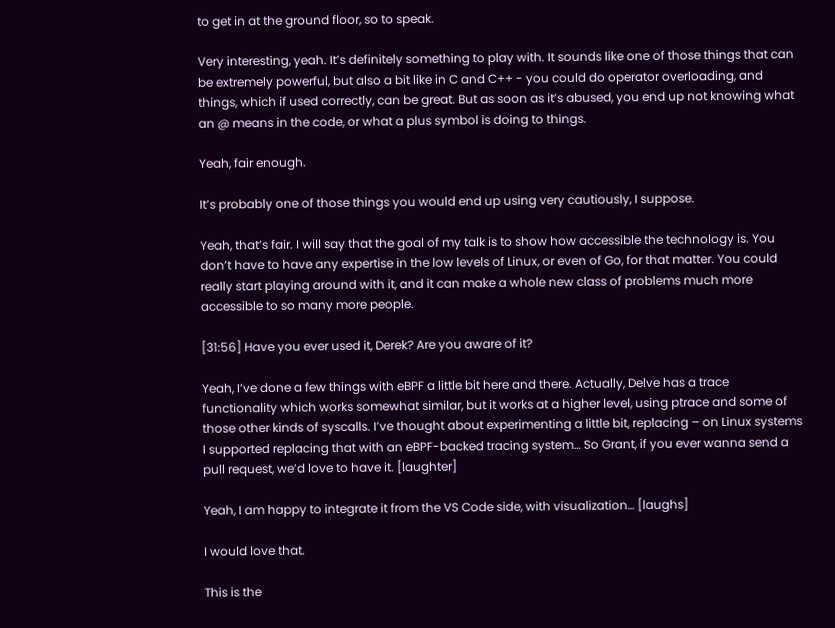to get in at the ground floor, so to speak.

Very interesting, yeah. It’s definitely something to play with. It sounds like one of those things that can be extremely powerful, but also a bit like in C and C++ - you could do operator overloading, and things, which if used correctly, can be great. But as soon as it’s abused, you end up not knowing what an @ means in the code, or what a plus symbol is doing to things.

Yeah, fair enough.

It’s probably one of those things you would end up using very cautiously, I suppose.

Yeah, that’s fair. I will say that the goal of my talk is to show how accessible the technology is. You don’t have to have any expertise in the low levels of Linux, or even of Go, for that matter. You could really start playing around with it, and it can make a whole new class of problems much more accessible to so many more people.

[31:56] Have you ever used it, Derek? Are you aware of it?

Yeah, I’ve done a few things with eBPF a little bit here and there. Actually, Delve has a trace functionality which works somewhat similar, but it works at a higher level, using ptrace and some of those other kinds of syscalls. I’ve thought about experimenting a little bit, replacing – on Linux systems I supported replacing that with an eBPF-backed tracing system… So Grant, if you ever wanna send a pull request, we’d love to have it. [laughter]

Yeah, I am happy to integrate it from the VS Code side, with visualization… [laughs]

I would love that.

This is the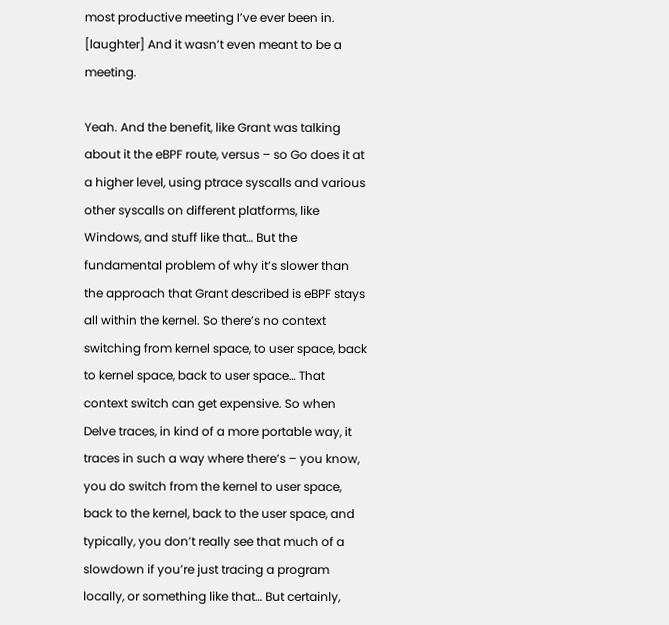most productive meeting I’ve ever been in. [laughter] And it wasn’t even meant to be a meeting.

Yeah. And the benefit, like Grant was talking about it the eBPF route, versus – so Go does it at a higher level, using ptrace syscalls and various other syscalls on different platforms, like Windows, and stuff like that… But the fundamental problem of why it’s slower than the approach that Grant described is eBPF stays all within the kernel. So there’s no context switching from kernel space, to user space, back to kernel space, back to user space… That context switch can get expensive. So when Delve traces, in kind of a more portable way, it traces in such a way where there’s – you know, you do switch from the kernel to user space, back to the kernel, back to the user space, and typically, you don’t really see that much of a slowdown if you’re just tracing a program locally, or something like that… But certainly,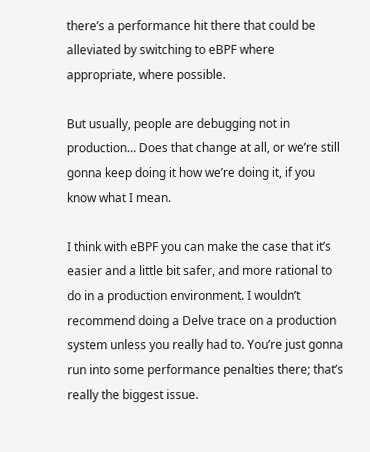there’s a performance hit there that could be alleviated by switching to eBPF where appropriate, where possible.

But usually, people are debugging not in production… Does that change at all, or we’re still gonna keep doing it how we’re doing it, if you know what I mean.

I think with eBPF you can make the case that it’s easier and a little bit safer, and more rational to do in a production environment. I wouldn’t recommend doing a Delve trace on a production system unless you really had to. You’re just gonna run into some performance penalties there; that’s really the biggest issue.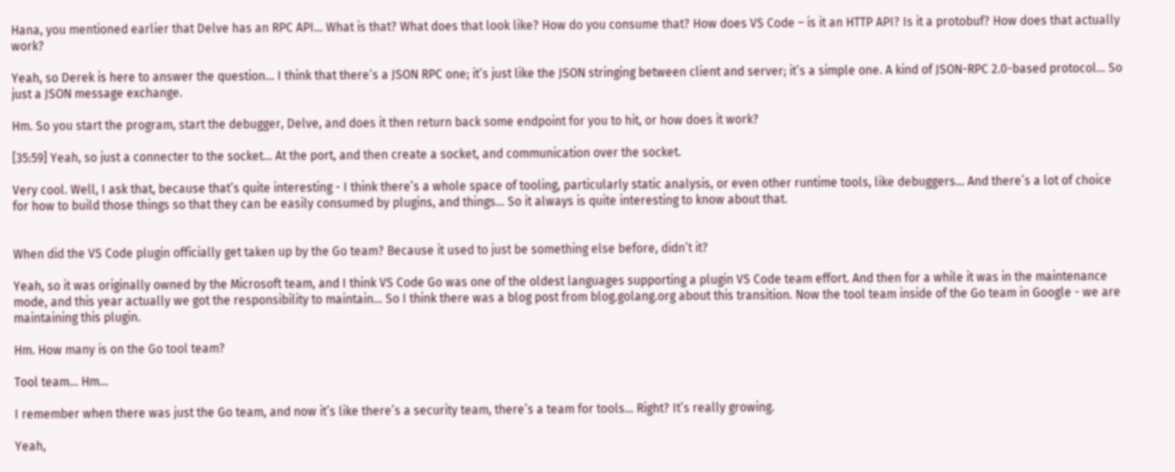Hana, you mentioned earlier that Delve has an RPC API… What is that? What does that look like? How do you consume that? How does VS Code – is it an HTTP API? Is it a protobuf? How does that actually work?

Yeah, so Derek is here to answer the question… I think that there’s a JSON RPC one; it’s just like the JSON stringing between client and server; it’s a simple one. A kind of JSON-RPC 2.0-based protocol… So just a JSON message exchange.

Hm. So you start the program, start the debugger, Delve, and does it then return back some endpoint for you to hit, or how does it work?

[35:59] Yeah, so just a connecter to the socket… At the port, and then create a socket, and communication over the socket.

Very cool. Well, I ask that, because that’s quite interesting - I think there’s a whole space of tooling, particularly static analysis, or even other runtime tools, like debuggers… And there’s a lot of choice for how to build those things so that they can be easily consumed by plugins, and things… So it always is quite interesting to know about that.


When did the VS Code plugin officially get taken up by the Go team? Because it used to just be something else before, didn’t it?

Yeah, so it was originally owned by the Microsoft team, and I think VS Code Go was one of the oldest languages supporting a plugin VS Code team effort. And then for a while it was in the maintenance mode, and this year actually we got the responsibility to maintain… So I think there was a blog post from blog.golang.org about this transition. Now the tool team inside of the Go team in Google - we are maintaining this plugin.

Hm. How many is on the Go tool team?

Tool team… Hm…

I remember when there was just the Go team, and now it’s like there’s a security team, there’s a team for tools… Right? It’s really growing.

Yeah,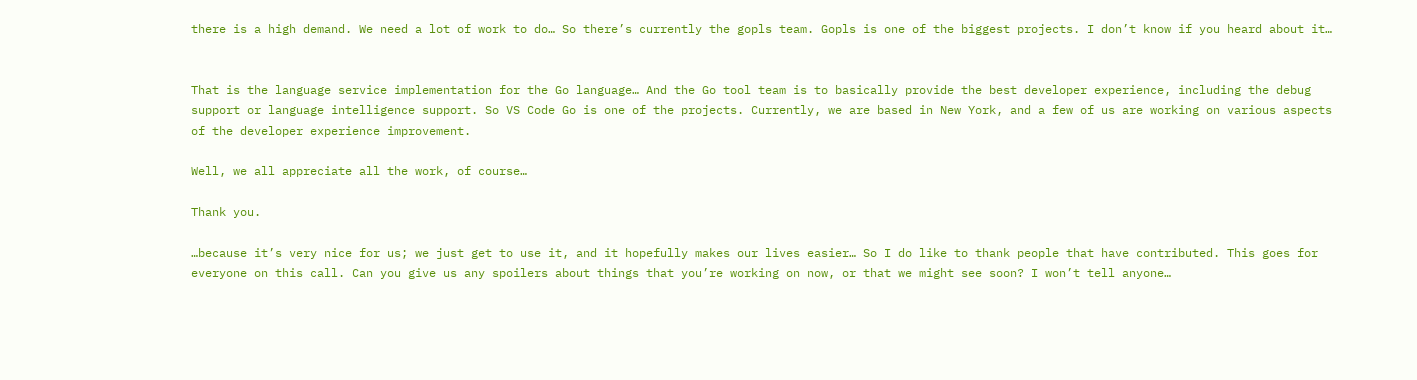there is a high demand. We need a lot of work to do… So there’s currently the gopls team. Gopls is one of the biggest projects. I don’t know if you heard about it…


That is the language service implementation for the Go language… And the Go tool team is to basically provide the best developer experience, including the debug support or language intelligence support. So VS Code Go is one of the projects. Currently, we are based in New York, and a few of us are working on various aspects of the developer experience improvement.

Well, we all appreciate all the work, of course…

Thank you.

…because it’s very nice for us; we just get to use it, and it hopefully makes our lives easier… So I do like to thank people that have contributed. This goes for everyone on this call. Can you give us any spoilers about things that you’re working on now, or that we might see soon? I won’t tell anyone…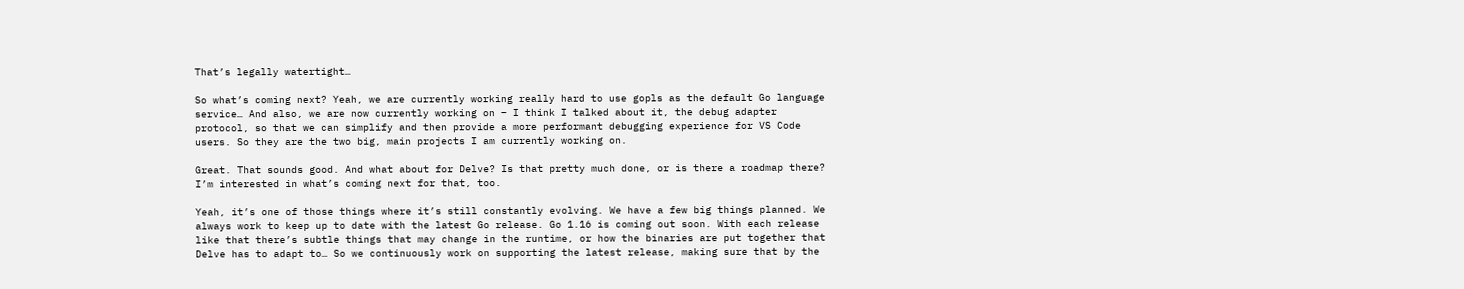That’s legally watertight…

So what’s coming next? Yeah, we are currently working really hard to use gopls as the default Go language service… And also, we are now currently working on – I think I talked about it, the debug adapter protocol, so that we can simplify and then provide a more performant debugging experience for VS Code users. So they are the two big, main projects I am currently working on.

Great. That sounds good. And what about for Delve? Is that pretty much done, or is there a roadmap there? I’m interested in what’s coming next for that, too.

Yeah, it’s one of those things where it’s still constantly evolving. We have a few big things planned. We always work to keep up to date with the latest Go release. Go 1.16 is coming out soon. With each release like that there’s subtle things that may change in the runtime, or how the binaries are put together that Delve has to adapt to… So we continuously work on supporting the latest release, making sure that by the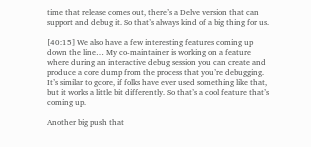time that release comes out, there’s a Delve version that can support and debug it. So that’s always kind of a big thing for us.

[40:15] We also have a few interesting features coming up down the line… My co-maintainer is working on a feature where during an interactive debug session you can create and produce a core dump from the process that you’re debugging. It’s similar to gcore, if folks have ever used something like that, but it works a little bit differently. So that’s a cool feature that’s coming up.

Another big push that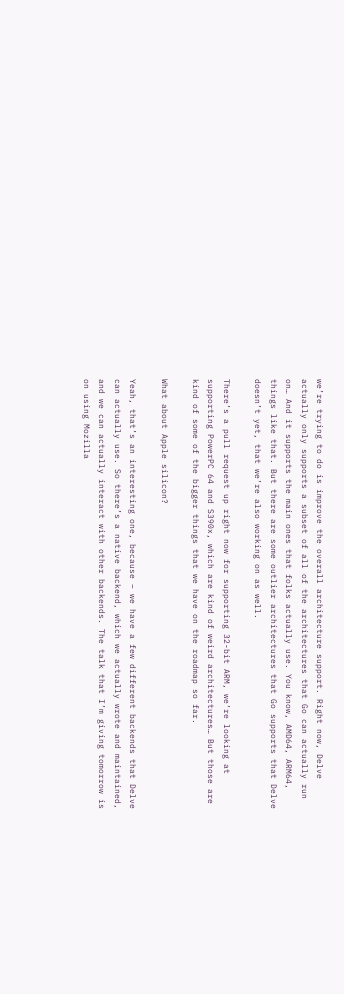we’re trying to do is improve the overall architecture support. Right now, Delve actually only supports a subset of all of the architectures that Go can actually run on… And it supports the main ones that folks actually use. You know, AMD64, ARM64, things like that. But there are some outlier architectures that Go supports that Delve doesn’t yet, that we’re also working on as well.

There’s a pull request up right now for supporting 32-bit ARM, we’re looking at supporting PowerPC 64 and S390x, which are kind of weird architectures… But those are kind of some of the bigger things that we have on the roadmap so far.

What about Apple silicon?

Yeah, that’s an interesting one, because – we have a few different backends that Delve can actually use. So there’s a native backend, which we actually wrote and maintained, and we can actually interact with other backends. The talk that I’m giving tomorrow is on using Mozilla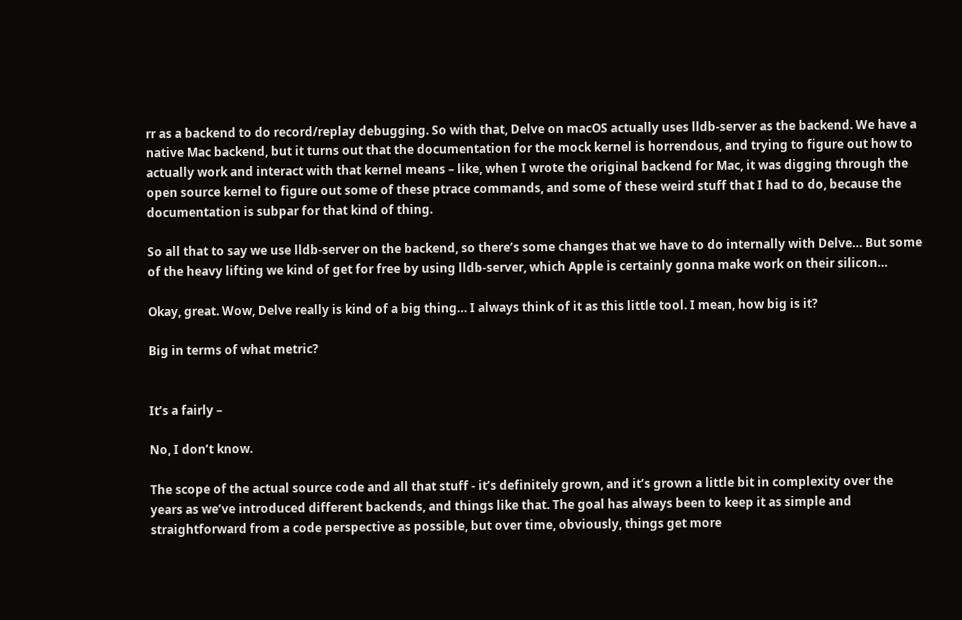rr as a backend to do record/replay debugging. So with that, Delve on macOS actually uses lldb-server as the backend. We have a native Mac backend, but it turns out that the documentation for the mock kernel is horrendous, and trying to figure out how to actually work and interact with that kernel means – like, when I wrote the original backend for Mac, it was digging through the open source kernel to figure out some of these ptrace commands, and some of these weird stuff that I had to do, because the documentation is subpar for that kind of thing.

So all that to say we use lldb-server on the backend, so there’s some changes that we have to do internally with Delve… But some of the heavy lifting we kind of get for free by using lldb-server, which Apple is certainly gonna make work on their silicon…

Okay, great. Wow, Delve really is kind of a big thing… I always think of it as this little tool. I mean, how big is it?

Big in terms of what metric?


It’s a fairly –

No, I don’t know.

The scope of the actual source code and all that stuff - it’s definitely grown, and it’s grown a little bit in complexity over the years as we’ve introduced different backends, and things like that. The goal has always been to keep it as simple and straightforward from a code perspective as possible, but over time, obviously, things get more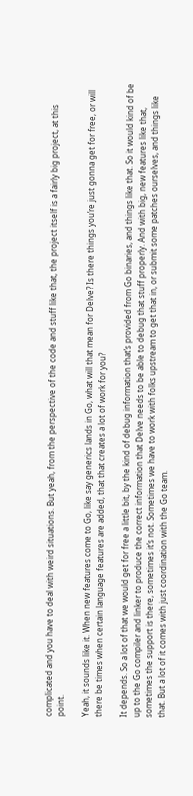complicated and you have to deal with weird situations. But yeah, from the perspective of the code and stuff like that, the project itself is a fairly big project, at this point.

Yeah, it sounds like it. When new features come to Go, like say generics lands in Go, what will that mean for Delve? Is there things you’re just gonna get for free, or will there be times when certain language features are added, that that creates a lot of work for you?

It depends. So a lot of that we would get for free a little bit, by the kind of debug information that’s provided from Go binaries, and things like that. So it would kind of be up to the Go compiler and linker to produce the correct information that Delve needs to be able to debug that stuff properly. And with big, new features like that, sometimes the support is there, sometimes it’s not. Sometimes we have to work with folks upstream to get that in, or submit some patches ourselves, and things like that. But a lot of it comes with just coordination with the Go team.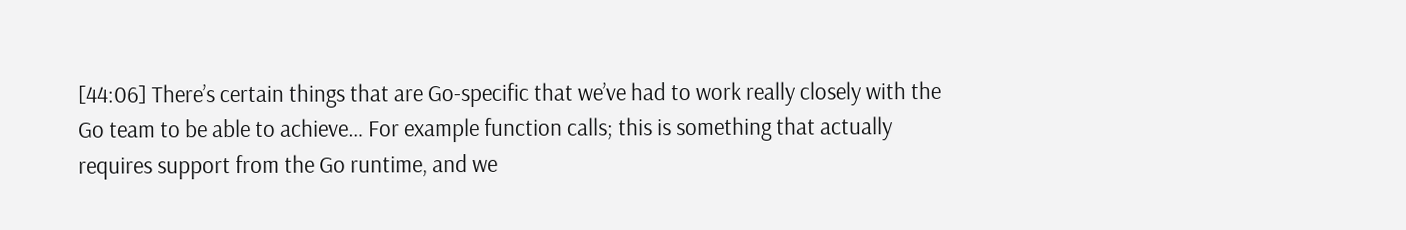[44:06] There’s certain things that are Go-specific that we’ve had to work really closely with the Go team to be able to achieve… For example function calls; this is something that actually requires support from the Go runtime, and we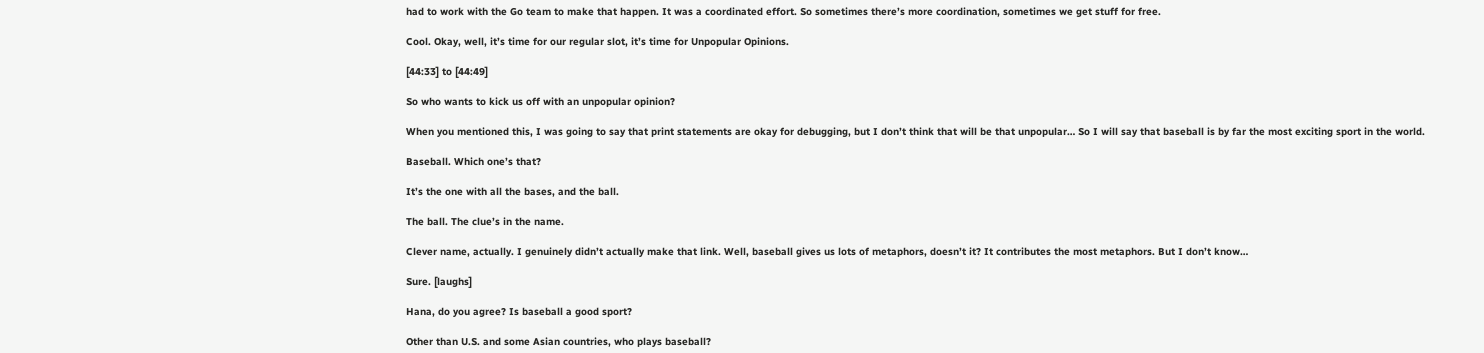had to work with the Go team to make that happen. It was a coordinated effort. So sometimes there’s more coordination, sometimes we get stuff for free.

Cool. Okay, well, it’s time for our regular slot, it’s time for Unpopular Opinions.

[44:33] to [44:49]

So who wants to kick us off with an unpopular opinion?

When you mentioned this, I was going to say that print statements are okay for debugging, but I don’t think that will be that unpopular… So I will say that baseball is by far the most exciting sport in the world.

Baseball. Which one’s that?

It’s the one with all the bases, and the ball.

The ball. The clue’s in the name.

Clever name, actually. I genuinely didn’t actually make that link. Well, baseball gives us lots of metaphors, doesn’t it? It contributes the most metaphors. But I don’t know…

Sure. [laughs]

Hana, do you agree? Is baseball a good sport?

Other than U.S. and some Asian countries, who plays baseball?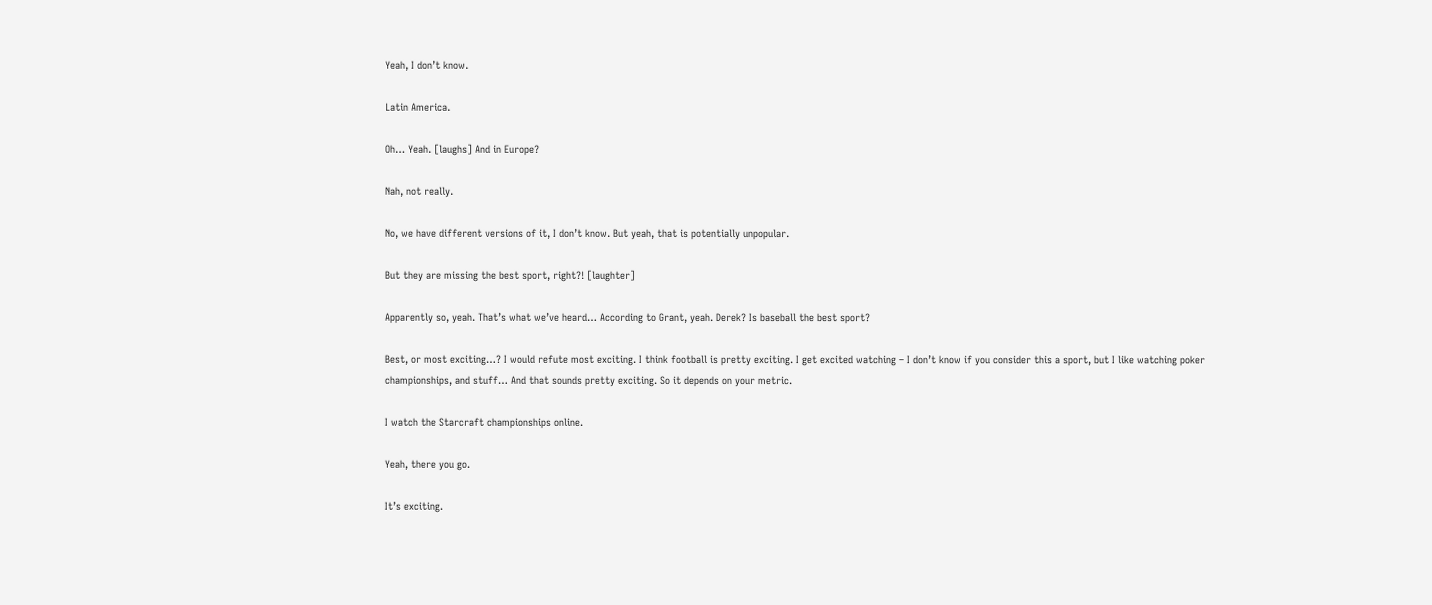Yeah, I don’t know.

Latin America.

Oh… Yeah. [laughs] And in Europe?

Nah, not really.

No, we have different versions of it, I don’t know. But yeah, that is potentially unpopular.

But they are missing the best sport, right?! [laughter]

Apparently so, yeah. That’s what we’ve heard… According to Grant, yeah. Derek? Is baseball the best sport?

Best, or most exciting…? I would refute most exciting. I think football is pretty exciting. I get excited watching – I don’t know if you consider this a sport, but I like watching poker championships, and stuff… And that sounds pretty exciting. So it depends on your metric.

I watch the Starcraft championships online.

Yeah, there you go.

It’s exciting.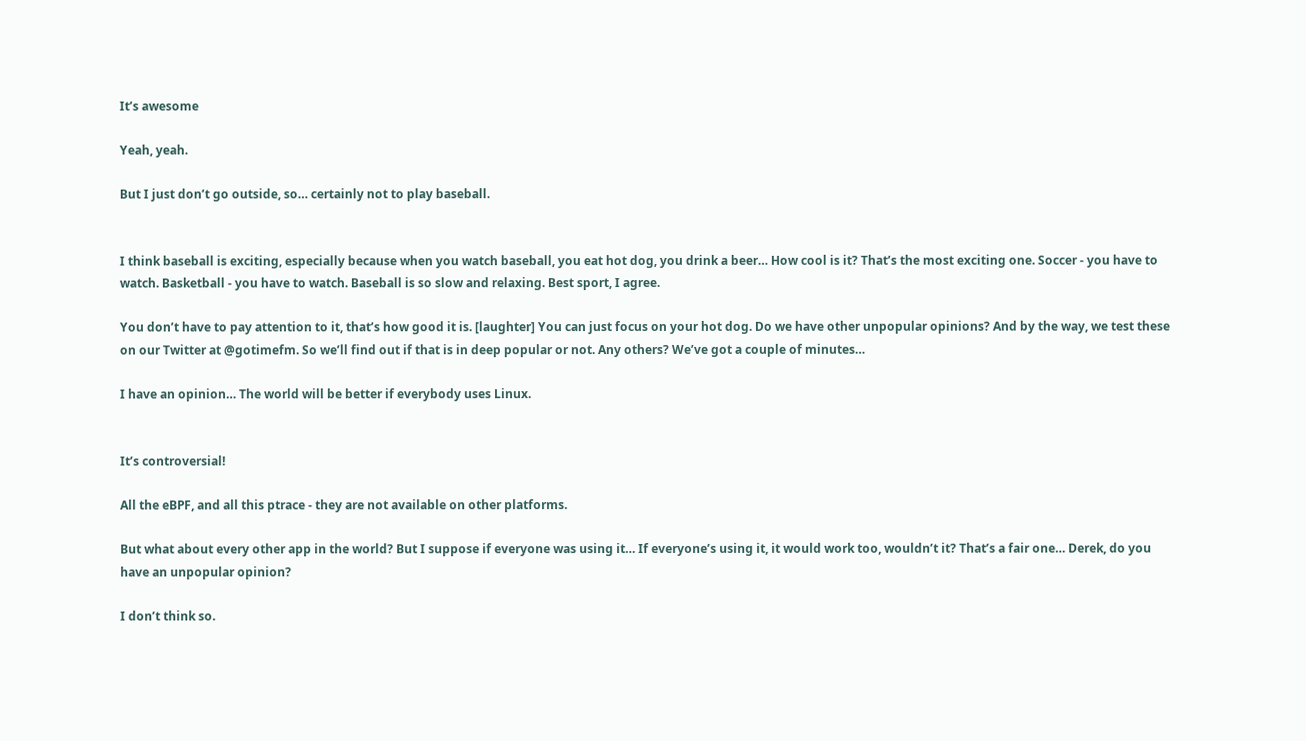It’s awesome

Yeah, yeah.

But I just don’t go outside, so… certainly not to play baseball.


I think baseball is exciting, especially because when you watch baseball, you eat hot dog, you drink a beer… How cool is it? That’s the most exciting one. Soccer - you have to watch. Basketball - you have to watch. Baseball is so slow and relaxing. Best sport, I agree.

You don’t have to pay attention to it, that’s how good it is. [laughter] You can just focus on your hot dog. Do we have other unpopular opinions? And by the way, we test these on our Twitter at @gotimefm. So we’ll find out if that is in deep popular or not. Any others? We’ve got a couple of minutes…

I have an opinion… The world will be better if everybody uses Linux.


It’s controversial!

All the eBPF, and all this ptrace - they are not available on other platforms.

But what about every other app in the world? But I suppose if everyone was using it… If everyone’s using it, it would work too, wouldn’t it? That’s a fair one… Derek, do you have an unpopular opinion?

I don’t think so.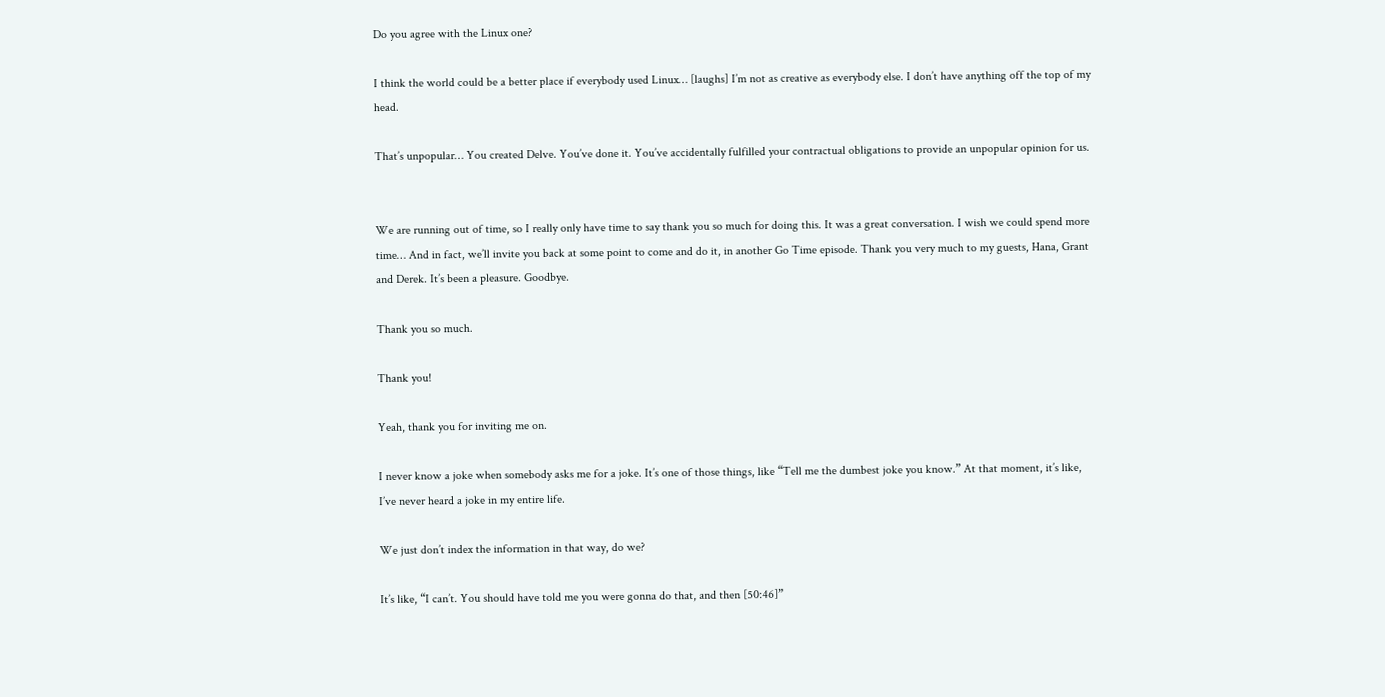Do you agree with the Linux one?

I think the world could be a better place if everybody used Linux… [laughs] I’m not as creative as everybody else. I don’t have anything off the top of my head.

That’s unpopular… You created Delve. You’ve done it. You’ve accidentally fulfilled your contractual obligations to provide an unpopular opinion for us.


We are running out of time, so I really only have time to say thank you so much for doing this. It was a great conversation. I wish we could spend more time… And in fact, we’ll invite you back at some point to come and do it, in another Go Time episode. Thank you very much to my guests, Hana, Grant and Derek. It’s been a pleasure. Goodbye.

Thank you so much.

Thank you!

Yeah, thank you for inviting me on.

I never know a joke when somebody asks me for a joke. It’s one of those things, like “Tell me the dumbest joke you know.” At that moment, it’s like, I’ve never heard a joke in my entire life.

We just don’t index the information in that way, do we?

It’s like, “I can’t. You should have told me you were gonna do that, and then [50:46]”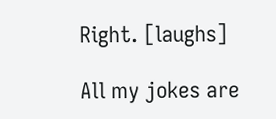Right. [laughs]

All my jokes are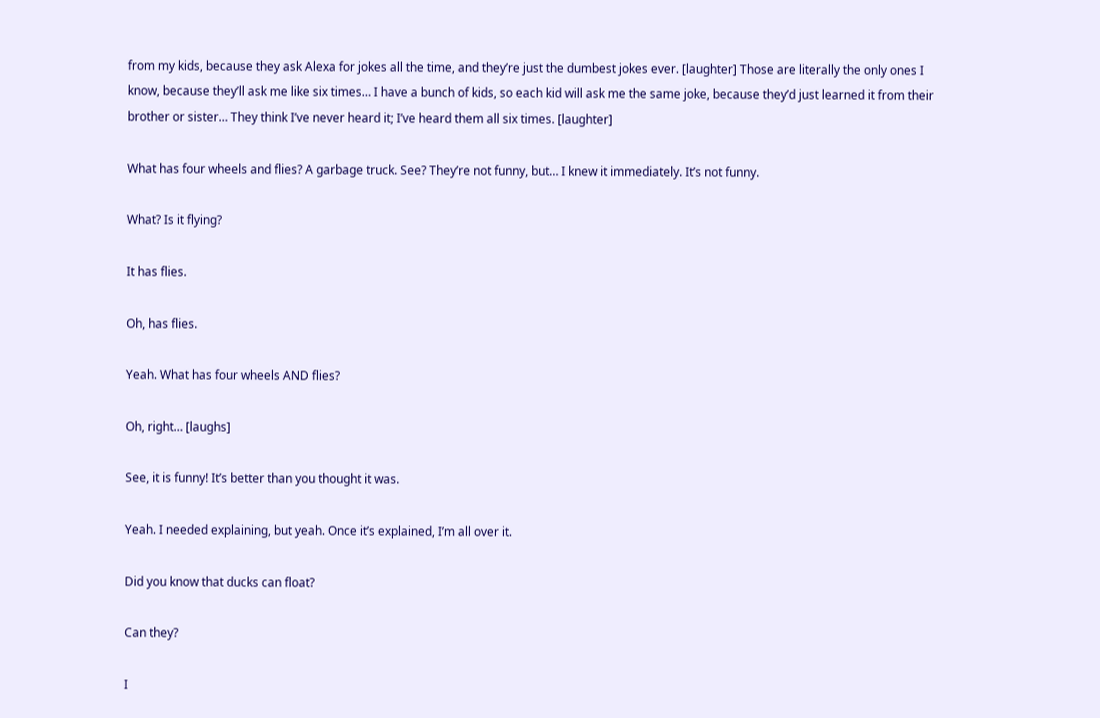from my kids, because they ask Alexa for jokes all the time, and they’re just the dumbest jokes ever. [laughter] Those are literally the only ones I know, because they’ll ask me like six times… I have a bunch of kids, so each kid will ask me the same joke, because they’d just learned it from their brother or sister… They think I’ve never heard it; I’ve heard them all six times. [laughter]

What has four wheels and flies? A garbage truck. See? They’re not funny, but… I knew it immediately. It’s not funny.

What? Is it flying?

It has flies.

Oh, has flies.

Yeah. What has four wheels AND flies?

Oh, right… [laughs]

See, it is funny! It’s better than you thought it was.

Yeah. I needed explaining, but yeah. Once it’s explained, I’m all over it.

Did you know that ducks can float?

Can they?

I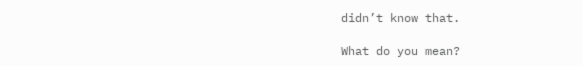didn’t know that.

What do you mean?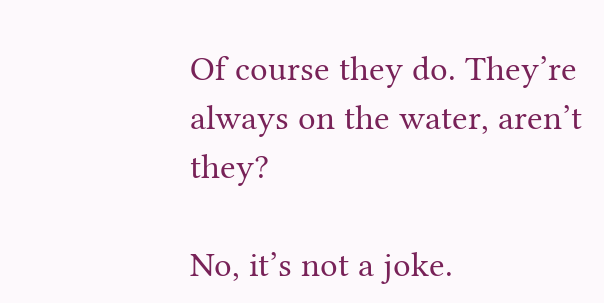Of course they do. They’re always on the water, aren’t they?

No, it’s not a joke.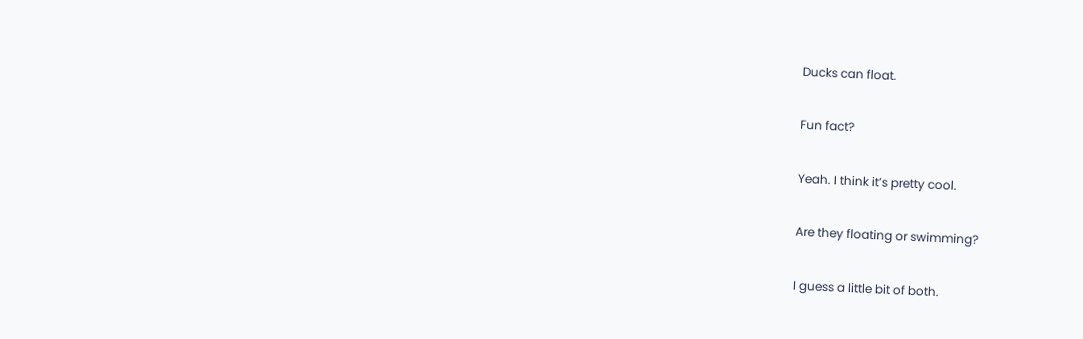Ducks can float.

Fun fact?

Yeah. I think it’s pretty cool.

Are they floating or swimming?

I guess a little bit of both.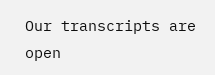Our transcripts are open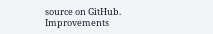source on GitHub. Improvements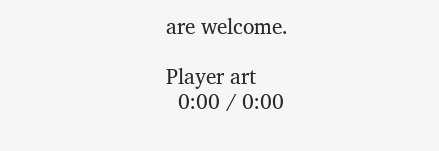are welcome.

Player art
  0:00 / 0:00